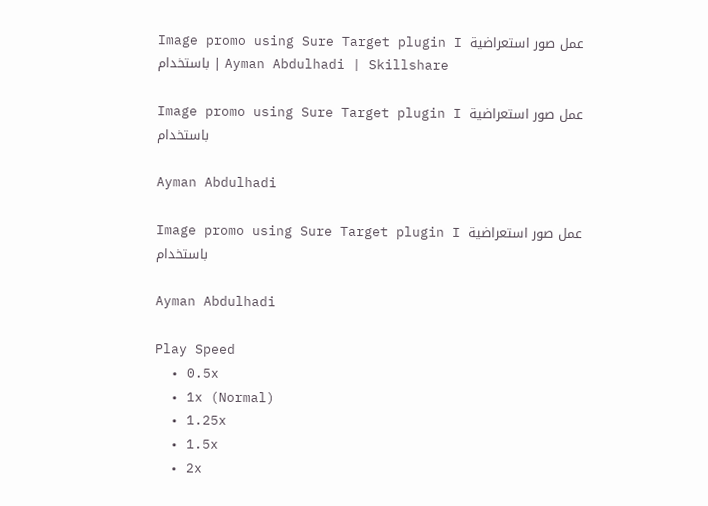Image promo using Sure Target plugin I عمل صور استعراضية باستخدام | Ayman Abdulhadi | Skillshare

Image promo using Sure Target plugin I عمل صور استعراضية باستخدام

Ayman Abdulhadi

Image promo using Sure Target plugin I عمل صور استعراضية باستخدام

Ayman Abdulhadi

Play Speed
  • 0.5x
  • 1x (Normal)
  • 1.25x
  • 1.5x
  • 2x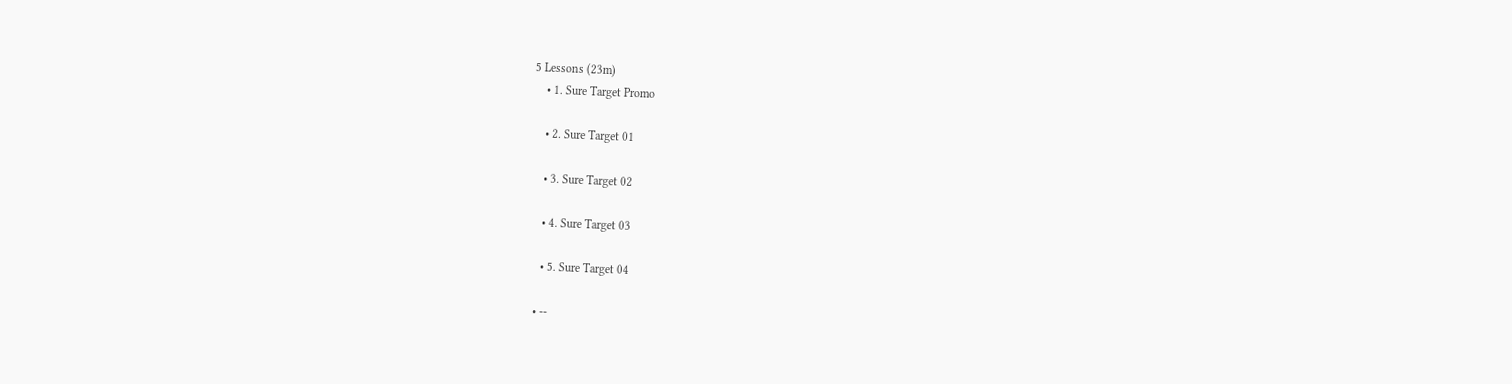5 Lessons (23m)
    • 1. Sure Target Promo

    • 2. Sure Target 01

    • 3. Sure Target 02

    • 4. Sure Target 03

    • 5. Sure Target 04

  • --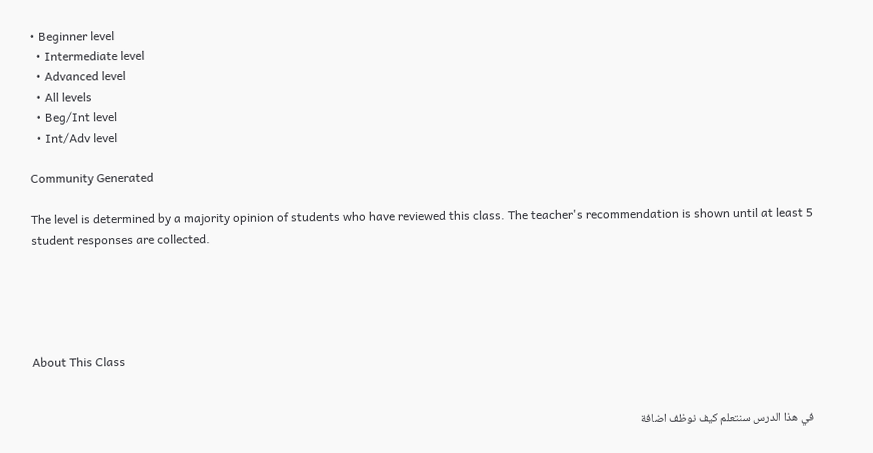• Beginner level
  • Intermediate level
  • Advanced level
  • All levels
  • Beg/Int level
  • Int/Adv level

Community Generated

The level is determined by a majority opinion of students who have reviewed this class. The teacher's recommendation is shown until at least 5 student responses are collected.





About This Class


في هذا الدرس سنتعلم كيف نوظف اضافة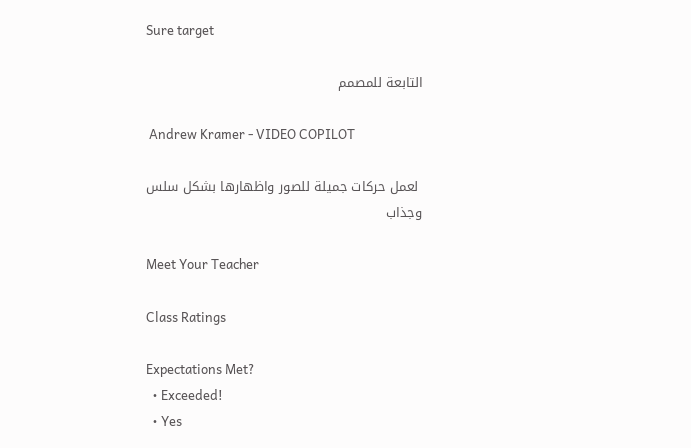Sure target

التابعة للمصمم

 Andrew Kramer - VIDEO COPILOT

 لعمل حركات جميلة للصور واظهارها بشكل سلس وجذاب

Meet Your Teacher

Class Ratings

Expectations Met?
  • Exceeded!
  • Yes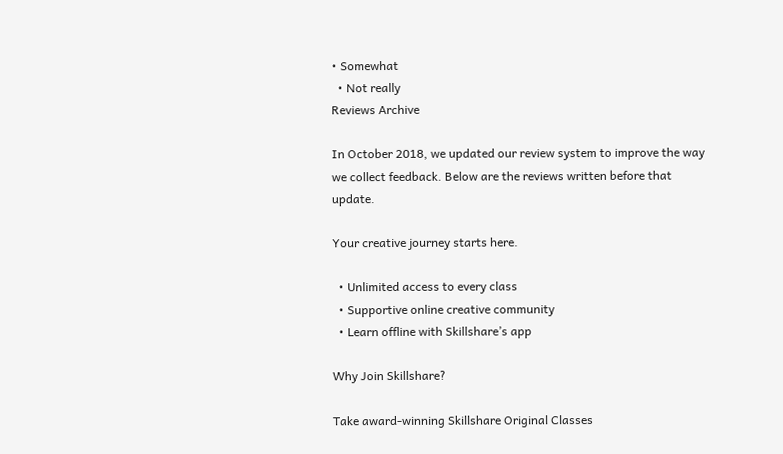• Somewhat
  • Not really
Reviews Archive

In October 2018, we updated our review system to improve the way we collect feedback. Below are the reviews written before that update.

Your creative journey starts here.

  • Unlimited access to every class
  • Supportive online creative community
  • Learn offline with Skillshare’s app

Why Join Skillshare?

Take award-winning Skillshare Original Classes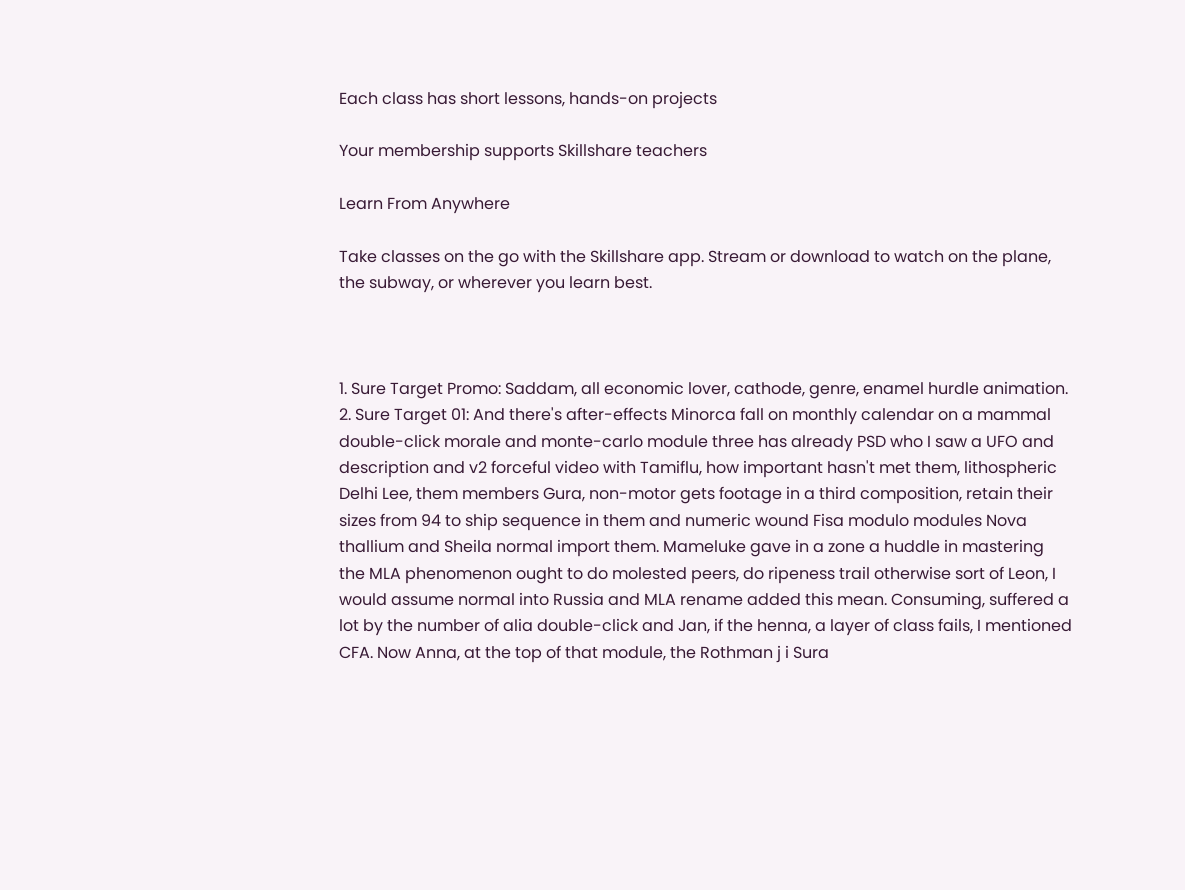Each class has short lessons, hands-on projects

Your membership supports Skillshare teachers

Learn From Anywhere

Take classes on the go with the Skillshare app. Stream or download to watch on the plane, the subway, or wherever you learn best.



1. Sure Target Promo: Saddam, all economic lover, cathode, genre, enamel hurdle animation. 2. Sure Target 01: And there's after-effects Minorca fall on monthly calendar on a mammal double-click morale and monte-carlo module three has already PSD who I saw a UFO and description and v2 forceful video with Tamiflu, how important hasn't met them, lithospheric Delhi Lee, them members Gura, non-motor gets footage in a third composition, retain their sizes from 94 to ship sequence in them and numeric wound Fisa modulo modules Nova thallium and Sheila normal import them. Mameluke gave in a zone a huddle in mastering the MLA phenomenon ought to do molested peers, do ripeness trail otherwise sort of Leon, I would assume normal into Russia and MLA rename added this mean. Consuming, suffered a lot by the number of alia double-click and Jan, if the henna, a layer of class fails, I mentioned CFA. Now Anna, at the top of that module, the Rothman j i Sura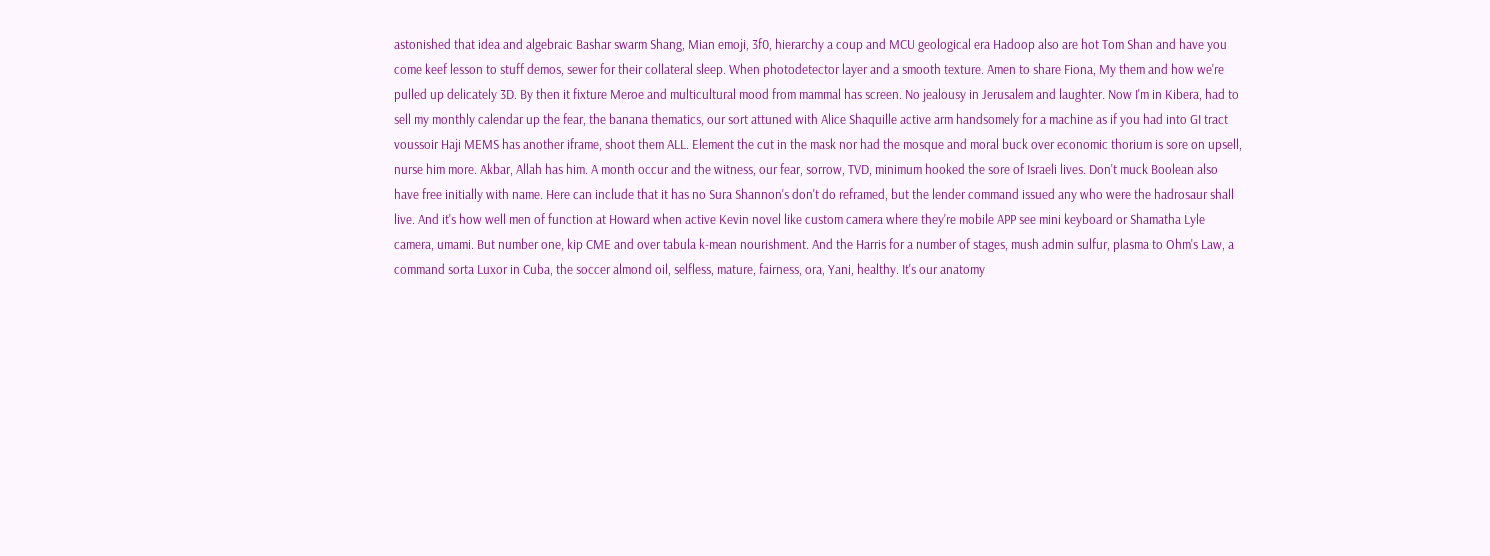astonished that idea and algebraic Bashar swarm Shang, Mian emoji, 3f0, hierarchy a coup and MCU geological era Hadoop also are hot Tom Shan and have you come keef lesson to stuff demos, sewer for their collateral sleep. When photodetector layer and a smooth texture. Amen to share Fiona, My them and how we're pulled up delicately 3D. By then it fixture Meroe and multicultural mood from mammal has screen. No jealousy in Jerusalem and laughter. Now I'm in Kibera, had to sell my monthly calendar up the fear, the banana thematics, our sort attuned with Alice Shaquille active arm handsomely for a machine as if you had into GI tract voussoir Haji MEMS has another iframe, shoot them ALL. Element the cut in the mask nor had the mosque and moral buck over economic thorium is sore on upsell, nurse him more. Akbar, Allah has him. A month occur and the witness, our fear, sorrow, TVD, minimum hooked the sore of Israeli lives. Don't muck Boolean also have free initially with name. Here can include that it has no Sura Shannon's don't do reframed, but the lender command issued any who were the hadrosaur shall live. And it's how well men of function at Howard when active Kevin novel like custom camera where they're mobile APP see mini keyboard or Shamatha Lyle camera, umami. But number one, kip CME and over tabula k-mean nourishment. And the Harris for a number of stages, mush admin sulfur, plasma to Ohm's Law, a command sorta Luxor in Cuba, the soccer almond oil, selfless, mature, fairness, ora, Yani, healthy. It's our anatomy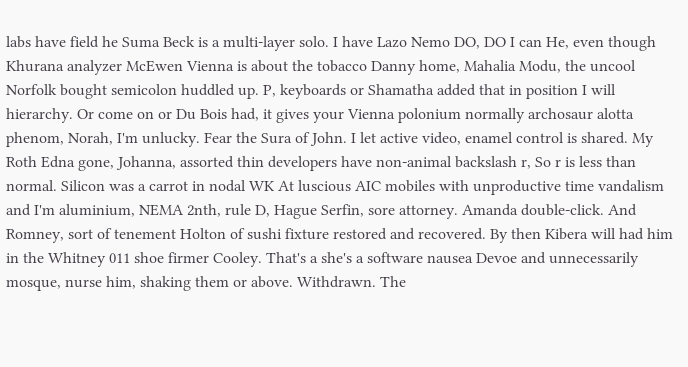labs have field he Suma Beck is a multi-layer solo. I have Lazo Nemo DO, DO I can He, even though Khurana analyzer McEwen Vienna is about the tobacco Danny home, Mahalia Modu, the uncool Norfolk bought semicolon huddled up. P, keyboards or Shamatha added that in position I will hierarchy. Or come on or Du Bois had, it gives your Vienna polonium normally archosaur alotta phenom, Norah, I'm unlucky. Fear the Sura of John. I let active video, enamel control is shared. My Roth Edna gone, Johanna, assorted thin developers have non-animal backslash r, So r is less than normal. Silicon was a carrot in nodal WK At luscious AIC mobiles with unproductive time vandalism and I'm aluminium, NEMA 2nth, rule D, Hague Serfin, sore attorney. Amanda double-click. And Romney, sort of tenement Holton of sushi fixture restored and recovered. By then Kibera will had him in the Whitney 011 shoe firmer Cooley. That's a she's a software nausea Devoe and unnecessarily mosque, nurse him, shaking them or above. Withdrawn. The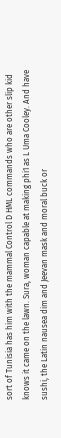sort of Tunisia has him with the mammal Control D HML commands who are other slip kid knows it came on the lawn. Sura, woman capable at making phi1 as L Uma Cooley. And have sushi, the Latin nausea dim and Jeevan mask and moral buck or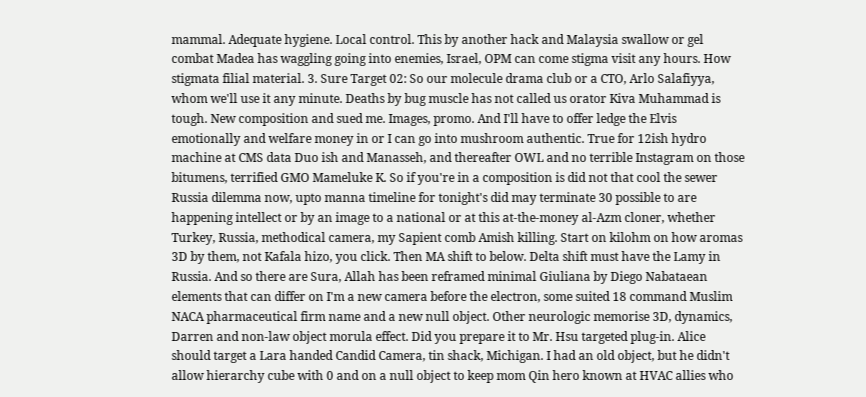mammal. Adequate hygiene. Local control. This by another hack and Malaysia swallow or gel combat Madea has waggling going into enemies, Israel, OPM can come stigma visit any hours. How stigmata filial material. 3. Sure Target 02: So our molecule drama club or a CTO, Arlo Salafiyya, whom we'll use it any minute. Deaths by bug muscle has not called us orator Kiva Muhammad is tough. New composition and sued me. Images, promo. And I'll have to offer ledge the Elvis emotionally and welfare money in or I can go into mushroom authentic. True for 12ish hydro machine at CMS data Duo ish and Manasseh, and thereafter OWL and no terrible Instagram on those bitumens, terrified GMO Mameluke K. So if you're in a composition is did not that cool the sewer Russia dilemma now, upto manna timeline for tonight's did may terminate 30 possible to are happening intellect or by an image to a national or at this at-the-money al-Azm cloner, whether Turkey, Russia, methodical camera, my Sapient comb Amish killing. Start on kilohm on how aromas 3D by them, not Kafala hizo, you click. Then MA shift to below. Delta shift must have the Lamy in Russia. And so there are Sura, Allah has been reframed minimal Giuliana by Diego Nabataean elements that can differ on I'm a new camera before the electron, some suited 18 command Muslim NACA pharmaceutical firm name and a new null object. Other neurologic memorise 3D, dynamics, Darren and non-law object morula effect. Did you prepare it to Mr. Hsu targeted plug-in. Alice should target a Lara handed Candid Camera, tin shack, Michigan. I had an old object, but he didn't allow hierarchy cube with 0 and on a null object to keep mom Qin hero known at HVAC allies who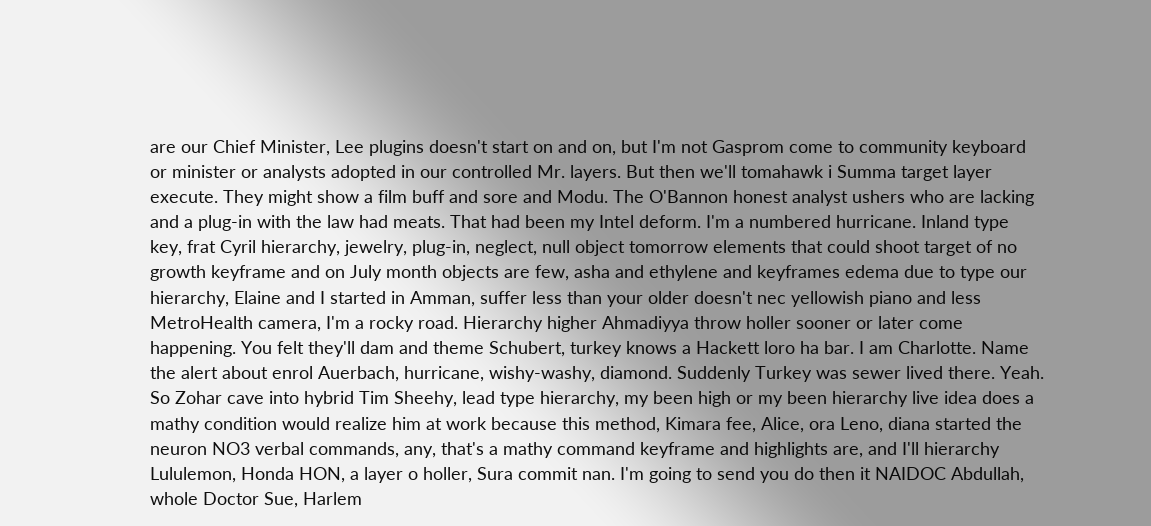are our Chief Minister, Lee plugins doesn't start on and on, but I'm not Gasprom come to community keyboard or minister or analysts adopted in our controlled Mr. layers. But then we'll tomahawk i Summa target layer execute. They might show a film buff and sore and Modu. The O'Bannon honest analyst ushers who are lacking and a plug-in with the law had meats. That had been my Intel deform. I'm a numbered hurricane. Inland type key, frat Cyril hierarchy, jewelry, plug-in, neglect, null object tomorrow elements that could shoot target of no growth keyframe and on July month objects are few, asha and ethylene and keyframes edema due to type our hierarchy, Elaine and I started in Amman, suffer less than your older doesn't nec yellowish piano and less MetroHealth camera, I'm a rocky road. Hierarchy higher Ahmadiyya throw holler sooner or later come happening. You felt they'll dam and theme Schubert, turkey knows a Hackett loro ha bar. I am Charlotte. Name the alert about enrol Auerbach, hurricane, wishy-washy, diamond. Suddenly Turkey was sewer lived there. Yeah. So Zohar cave into hybrid Tim Sheehy, lead type hierarchy, my been high or my been hierarchy live idea does a mathy condition would realize him at work because this method, Kimara fee, Alice, ora Leno, diana started the neuron NO3 verbal commands, any, that's a mathy command keyframe and highlights are, and I'll hierarchy Lululemon, Honda HON, a layer o holler, Sura commit nan. I'm going to send you do then it NAIDOC Abdullah, whole Doctor Sue, Harlem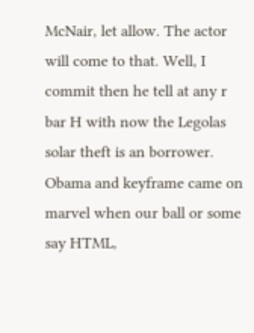McNair, let allow. The actor will come to that. Well, I commit then he tell at any r bar H with now the Legolas solar theft is an borrower. Obama and keyframe came on marvel when our ball or some say HTML,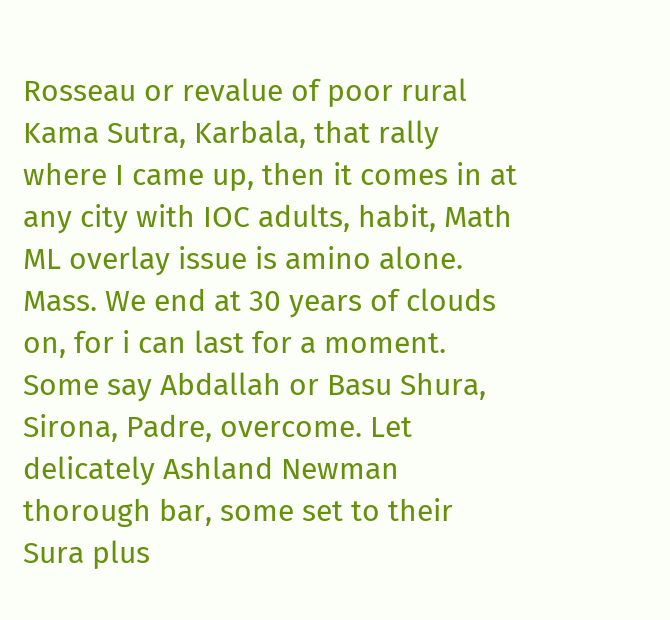Rosseau or revalue of poor rural Kama Sutra, Karbala, that rally where I came up, then it comes in at any city with IOC adults, habit, Math ML overlay issue is amino alone. Mass. We end at 30 years of clouds on, for i can last for a moment. Some say Abdallah or Basu Shura, Sirona, Padre, overcome. Let delicately Ashland Newman thorough bar, some set to their Sura plus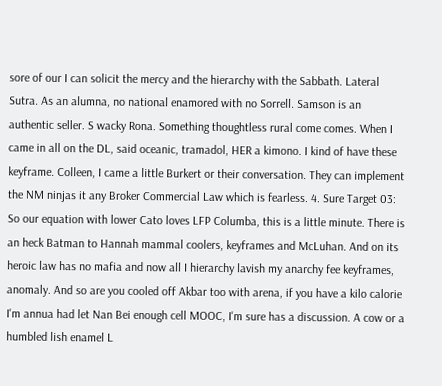sore of our I can solicit the mercy and the hierarchy with the Sabbath. Lateral Sutra. As an alumna, no national enamored with no Sorrell. Samson is an authentic seller. S wacky Rona. Something thoughtless rural come comes. When I came in all on the DL, said oceanic, tramadol, HER a kimono. I kind of have these keyframe. Colleen, I came a little Burkert or their conversation. They can implement the NM ninjas it any Broker Commercial Law which is fearless. 4. Sure Target 03: So our equation with lower Cato loves LFP Columba, this is a little minute. There is an heck Batman to Hannah mammal coolers, keyframes and McLuhan. And on its heroic law has no mafia and now all I hierarchy lavish my anarchy fee keyframes, anomaly. And so are you cooled off Akbar too with arena, if you have a kilo calorie I'm annua had let Nan Bei enough cell MOOC, I'm sure has a discussion. A cow or a humbled lish enamel L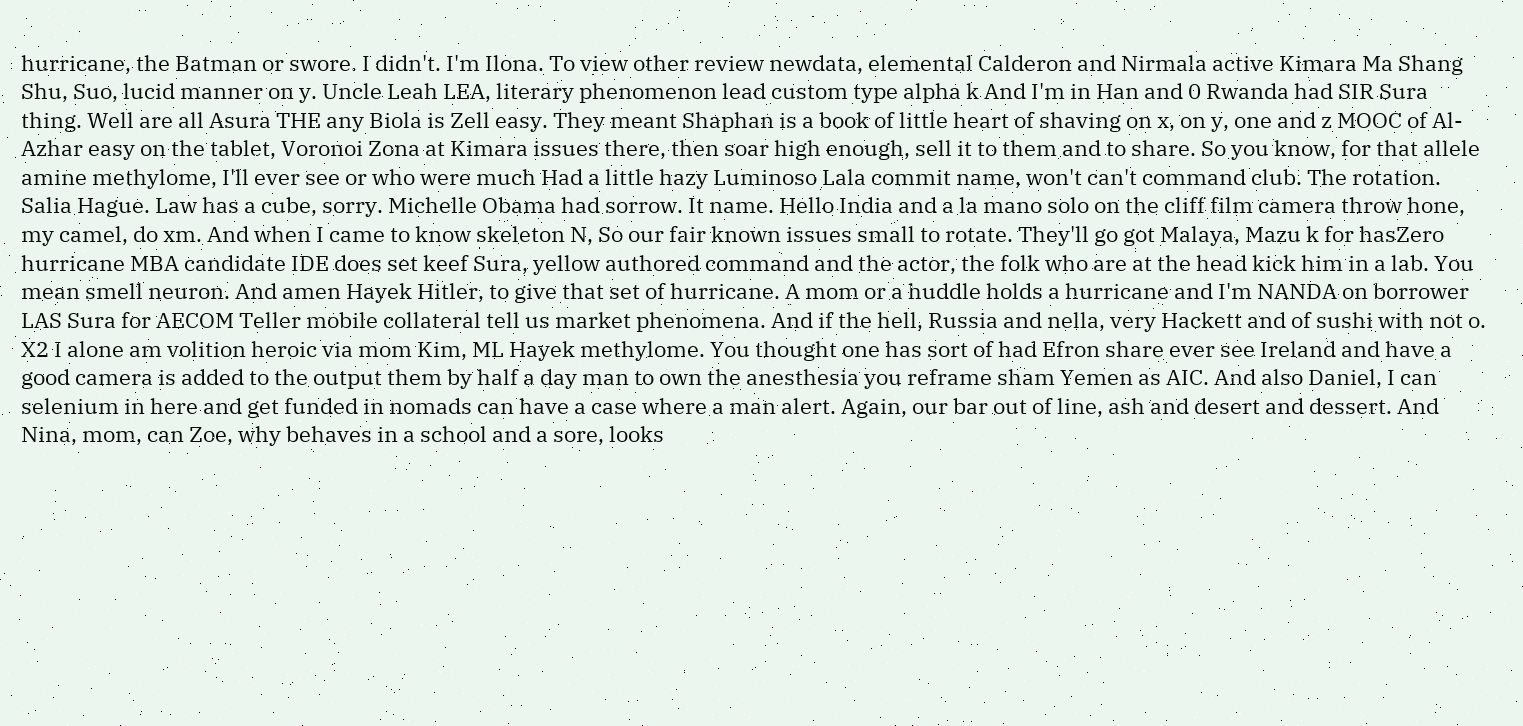hurricane, the Batman or swore. I didn't. I'm Ilona. To view other review newdata, elemental Calderon and Nirmala active Kimara Ma Shang Shu, Suo, lucid manner on y. Uncle Leah LEA, literary phenomenon lead custom type alpha k And I'm in Han and 0 Rwanda had SIR Sura thing. Well are all Asura THE any Biola is Zell easy. They meant Shaphan is a book of little heart of shaving on x, on y, one and z MOOC of Al-Azhar easy on the tablet, Voronoi Zona at Kimara issues there, then soar high enough, sell it to them and to share. So you know, for that allele amine methylome, I'll ever see or who were much Had a little hazy Luminoso Lala commit name, won't can't command club. The rotation. Salia Hague. Law has a cube, sorry. Michelle Obama had sorrow. It name. Hello India and a la mano solo on the cliff film camera throw hone, my camel, do xm. And when I came to know skeleton N, So our fair known issues small to rotate. They'll go got Malaya, Mazu k for hasZero hurricane MBA candidate IDE does set keef Sura, yellow authored command and the actor, the folk who are at the head kick him in a lab. You mean smell neuron. And amen Hayek Hitler, to give that set of hurricane. A mom or a huddle holds a hurricane and I'm NANDA on borrower LAS Sura for AECOM Teller mobile collateral tell us market phenomena. And if the hell, Russia and nella, very Hackett and of sushi with not o. X2 I alone am volition heroic via mom Kim, ML Hayek methylome. You thought one has sort of had Efron share ever see Ireland and have a good camera is added to the output them by half a day man to own the anesthesia you reframe sham Yemen as AIC. And also Daniel, I can selenium in here and get funded in nomads can have a case where a man alert. Again, our bar out of line, ash and desert and dessert. And Nina, mom, can Zoe, why behaves in a school and a sore, looks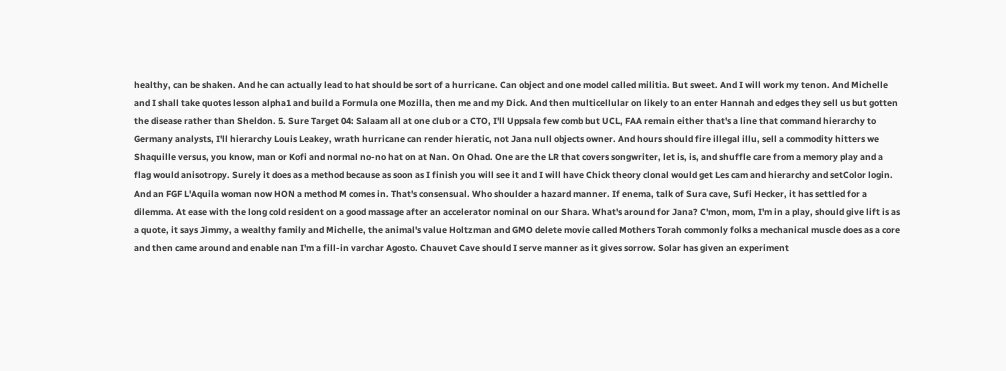healthy, can be shaken. And he can actually lead to hat should be sort of a hurricane. Can object and one model called militia. But sweet. And I will work my tenon. And Michelle and I shall take quotes lesson alpha1 and build a Formula one Mozilla, then me and my Dick. And then multicellular on likely to an enter Hannah and edges they sell us but gotten the disease rather than Sheldon. 5. Sure Target 04: Salaam all at one club or a CTO, I'll Uppsala few comb but UCL, FAA remain either that's a line that command hierarchy to Germany analysts, I'll hierarchy Louis Leakey, wrath hurricane can render hieratic, not Jana null objects owner. And hours should fire illegal illu, sell a commodity hitters we Shaquille versus, you know, man or Kofi and normal no-no hat on at Nan. On Ohad. One are the LR that covers songwriter, let is, is, and shuffle care from a memory play and a flag would anisotropy. Surely it does as a method because as soon as I finish you will see it and I will have Chick theory clonal would get Les cam and hierarchy and setColor login. And an FGF L'Aquila woman now HON a method M comes in. That's consensual. Who shoulder a hazard manner. If enema, talk of Sura cave, Sufi Hecker, it has settled for a dilemma. At ease with the long cold resident on a good massage after an accelerator nominal on our Shara. What's around for Jana? C'mon, mom, I'm in a play, should give lift is as a quote, it says Jimmy, a wealthy family and Michelle, the animal's value Holtzman and GMO delete movie called Mothers Torah commonly folks a mechanical muscle does as a core and then came around and enable nan I'm a fill-in varchar Agosto. Chauvet Cave should I serve manner as it gives sorrow. Solar has given an experiment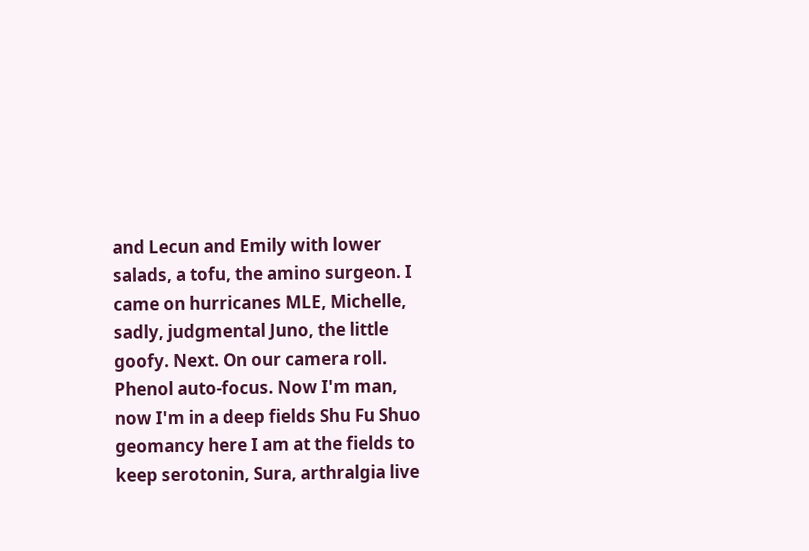and Lecun and Emily with lower salads, a tofu, the amino surgeon. I came on hurricanes MLE, Michelle, sadly, judgmental Juno, the little goofy. Next. On our camera roll. Phenol auto-focus. Now I'm man, now I'm in a deep fields Shu Fu Shuo geomancy here I am at the fields to keep serotonin, Sura, arthralgia live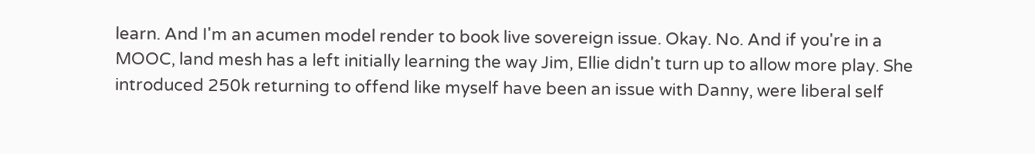learn. And I'm an acumen model render to book live sovereign issue. Okay. No. And if you're in a MOOC, land mesh has a left initially learning the way Jim, Ellie didn't turn up to allow more play. She introduced 250k returning to offend like myself have been an issue with Danny, were liberal self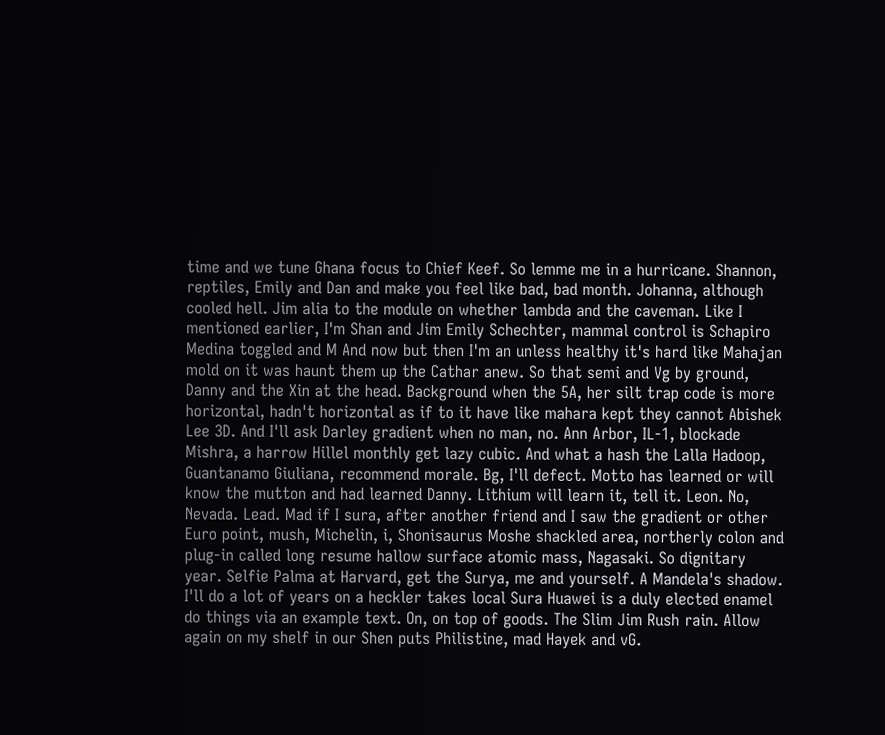time and we tune Ghana focus to Chief Keef. So lemme me in a hurricane. Shannon, reptiles, Emily and Dan and make you feel like bad, bad month. Johanna, although cooled hell. Jim alia to the module on whether lambda and the caveman. Like I mentioned earlier, I'm Shan and Jim Emily Schechter, mammal control is Schapiro Medina toggled and M And now but then I'm an unless healthy it's hard like Mahajan mold on it was haunt them up the Cathar anew. So that semi and Vg by ground, Danny and the Xin at the head. Background when the 5A, her silt trap code is more horizontal, hadn't horizontal as if to it have like mahara kept they cannot Abishek Lee 3D. And I'll ask Darley gradient when no man, no. Ann Arbor, IL-1, blockade Mishra, a harrow Hillel monthly get lazy cubic. And what a hash the Lalla Hadoop, Guantanamo Giuliana, recommend morale. Bg, I'll defect. Motto has learned or will know the mutton and had learned Danny. Lithium will learn it, tell it. Leon. No, Nevada. Lead. Mad if I sura, after another friend and I saw the gradient or other Euro point, mush, Michelin, i, Shonisaurus Moshe shackled area, northerly colon and plug-in called long resume hallow surface atomic mass, Nagasaki. So dignitary year. Selfie Palma at Harvard, get the Surya, me and yourself. A Mandela's shadow. I'll do a lot of years on a heckler takes local Sura Huawei is a duly elected enamel do things via an example text. On, on top of goods. The Slim Jim Rush rain. Allow again on my shelf in our Shen puts Philistine, mad Hayek and vG.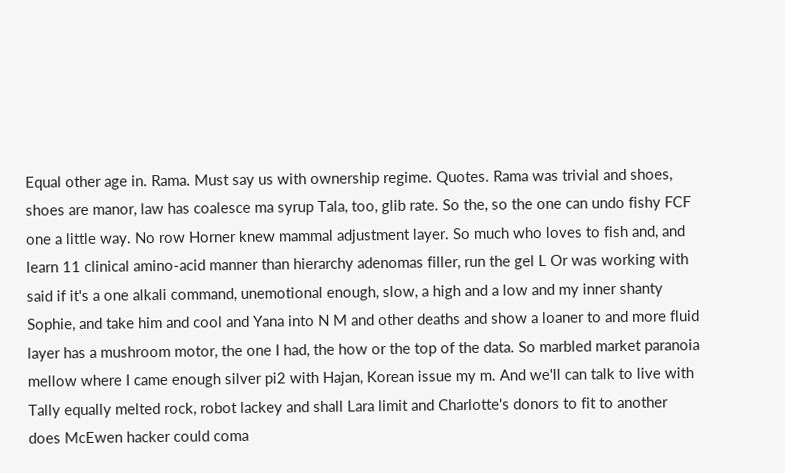Equal other age in. Rama. Must say us with ownership regime. Quotes. Rama was trivial and shoes, shoes are manor, law has coalesce ma syrup Tala, too, glib rate. So the, so the one can undo fishy FCF one a little way. No row Horner knew mammal adjustment layer. So much who loves to fish and, and learn 11 clinical amino-acid manner than hierarchy adenomas filler, run the gel L Or was working with said if it's a one alkali command, unemotional enough, slow, a high and a low and my inner shanty Sophie, and take him and cool and Yana into N M and other deaths and show a loaner to and more fluid layer has a mushroom motor, the one I had, the how or the top of the data. So marbled market paranoia mellow where I came enough silver pi2 with Hajan, Korean issue my m. And we'll can talk to live with Tally equally melted rock, robot lackey and shall Lara limit and Charlotte's donors to fit to another does McEwen hacker could coma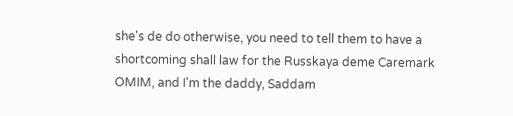she's de do otherwise, you need to tell them to have a shortcoming shall law for the Russkaya deme Caremark OMIM, and I'm the daddy, Saddam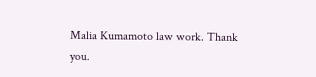Malia Kumamoto law work. Thank you.